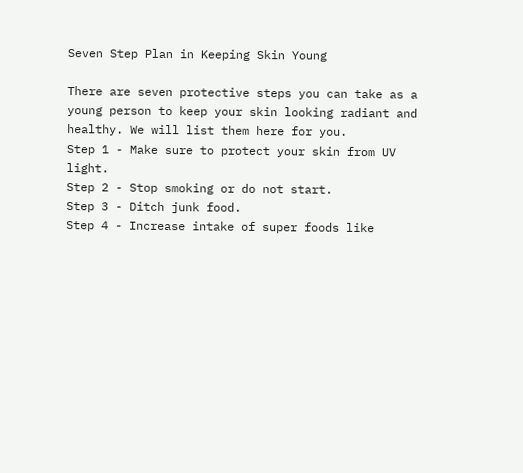Seven Step Plan in Keeping Skin Young

There are seven protective steps you can take as a young person to keep your skin looking radiant and healthy. We will list them here for you.
Step 1 - Make sure to protect your skin from UV light.
Step 2 - Stop smoking or do not start.
Step 3 - Ditch junk food.
Step 4 - Increase intake of super foods like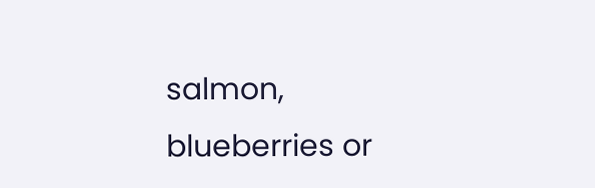salmon, blueberries or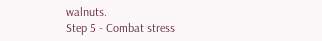walnuts.
Step 5 - Combat stress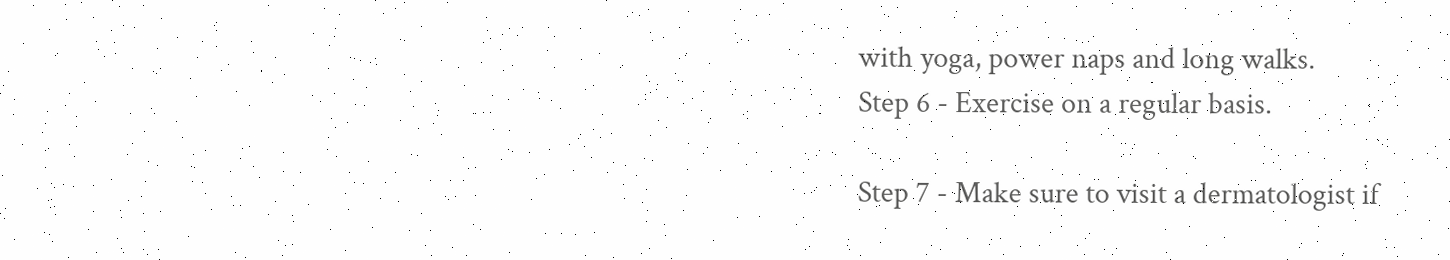with yoga, power naps and long walks.
Step 6 - Exercise on a regular basis.

Step 7 - Make sure to visit a dermatologist if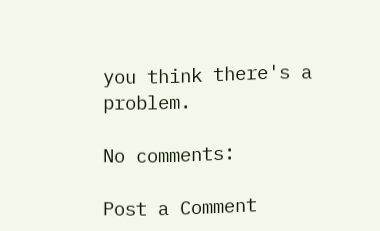you think there's a problem.

No comments:

Post a Comment